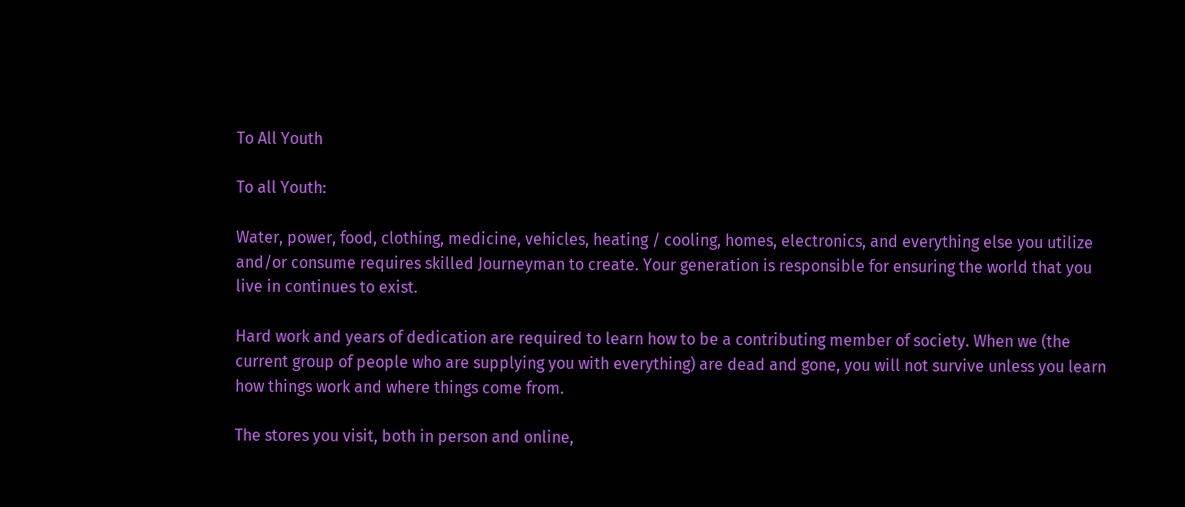To All Youth

To all Youth:

Water, power, food, clothing, medicine, vehicles, heating / cooling, homes, electronics, and everything else you utilize and/or consume requires skilled Journeyman to create. Your generation is responsible for ensuring the world that you live in continues to exist.

Hard work and years of dedication are required to learn how to be a contributing member of society. When we (the current group of people who are supplying you with everything) are dead and gone, you will not survive unless you learn how things work and where things come from.

The stores you visit, both in person and online,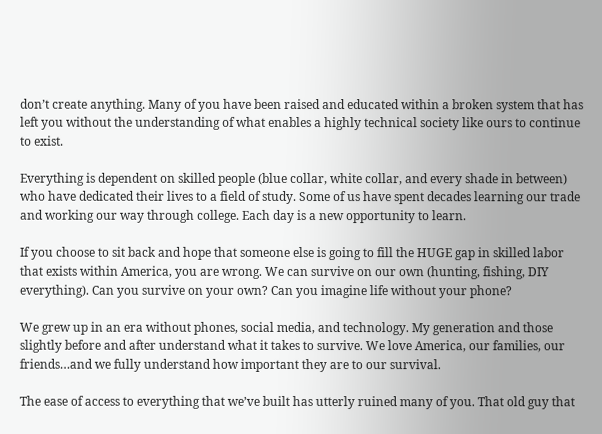don’t create anything. Many of you have been raised and educated within a broken system that has left you without the understanding of what enables a highly technical society like ours to continue to exist.

Everything is dependent on skilled people (blue collar, white collar, and every shade in between) who have dedicated their lives to a field of study. Some of us have spent decades learning our trade and working our way through college. Each day is a new opportunity to learn.

If you choose to sit back and hope that someone else is going to fill the HUGE gap in skilled labor that exists within America, you are wrong. We can survive on our own (hunting, fishing, DIY everything). Can you survive on your own? Can you imagine life without your phone?

We grew up in an era without phones, social media, and technology. My generation and those slightly before and after understand what it takes to survive. We love America, our families, our friends…and we fully understand how important they are to our survival.

The ease of access to everything that we’ve built has utterly ruined many of you. That old guy that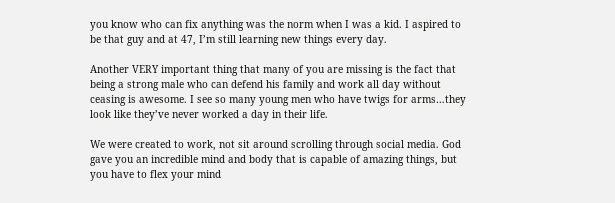you know who can fix anything was the norm when I was a kid. I aspired to be that guy and at 47, I’m still learning new things every day.

Another VERY important thing that many of you are missing is the fact that being a strong male who can defend his family and work all day without ceasing is awesome. I see so many young men who have twigs for arms…they look like they’ve never worked a day in their life.

We were created to work, not sit around scrolling through social media. God gave you an incredible mind and body that is capable of amazing things, but you have to flex your mind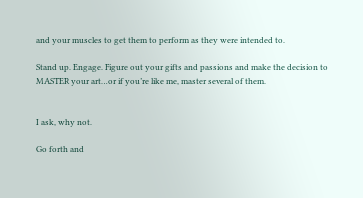and your muscles to get them to perform as they were intended to.

Stand up. Engage. Figure out your gifts and passions and make the decision to MASTER your art…or if you’re like me, master several of them.


I ask, why not.

Go forth and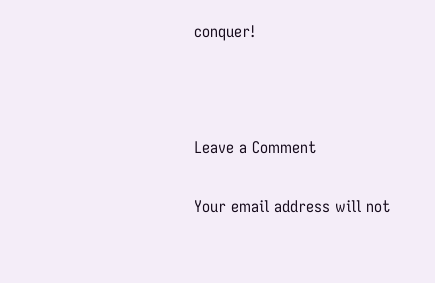conquer!



Leave a Comment

Your email address will not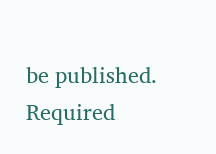be published. Required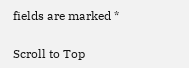fields are marked *

Scroll to Top